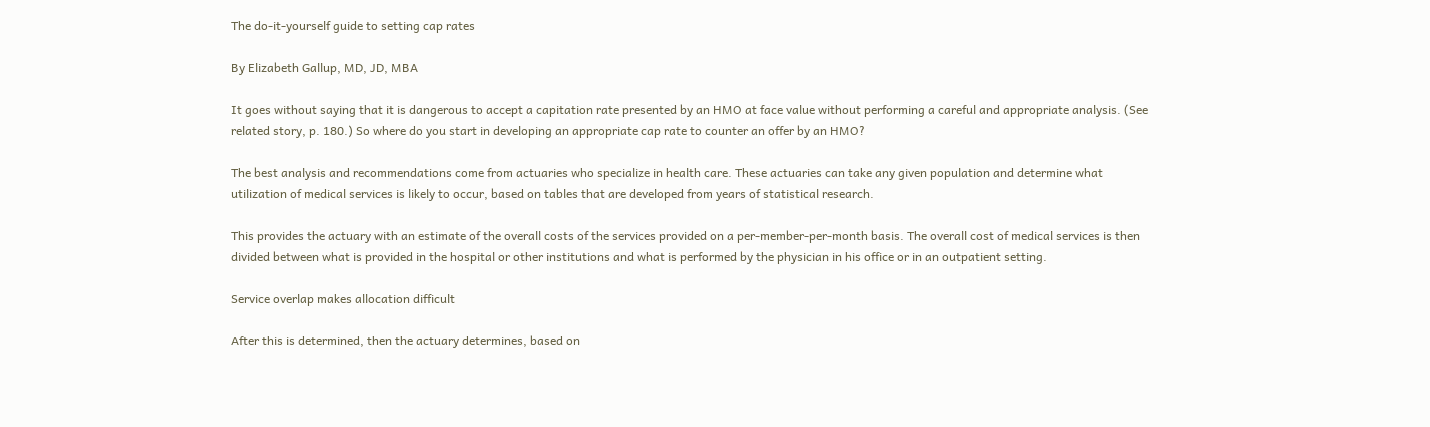The do-it-yourself guide to setting cap rates

By Elizabeth Gallup, MD, JD, MBA

It goes without saying that it is dangerous to accept a capitation rate presented by an HMO at face value without performing a careful and appropriate analysis. (See related story, p. 180.) So where do you start in developing an appropriate cap rate to counter an offer by an HMO?

The best analysis and recommendations come from actuaries who specialize in health care. These actuaries can take any given population and determine what utilization of medical services is likely to occur, based on tables that are developed from years of statistical research.

This provides the actuary with an estimate of the overall costs of the services provided on a per-member-per-month basis. The overall cost of medical services is then divided between what is provided in the hospital or other institutions and what is performed by the physician in his office or in an outpatient setting.

Service overlap makes allocation difficult

After this is determined, then the actuary determines, based on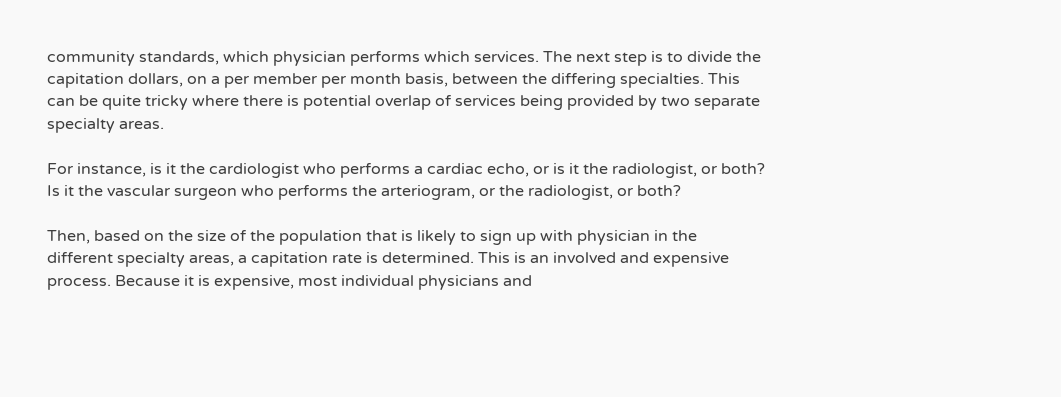community standards, which physician performs which services. The next step is to divide the capitation dollars, on a per member per month basis, between the differing specialties. This can be quite tricky where there is potential overlap of services being provided by two separate specialty areas.

For instance, is it the cardiologist who performs a cardiac echo, or is it the radiologist, or both? Is it the vascular surgeon who performs the arteriogram, or the radiologist, or both?

Then, based on the size of the population that is likely to sign up with physician in the different specialty areas, a capitation rate is determined. This is an involved and expensive process. Because it is expensive, most individual physicians and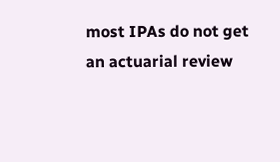most IPAs do not get an actuarial review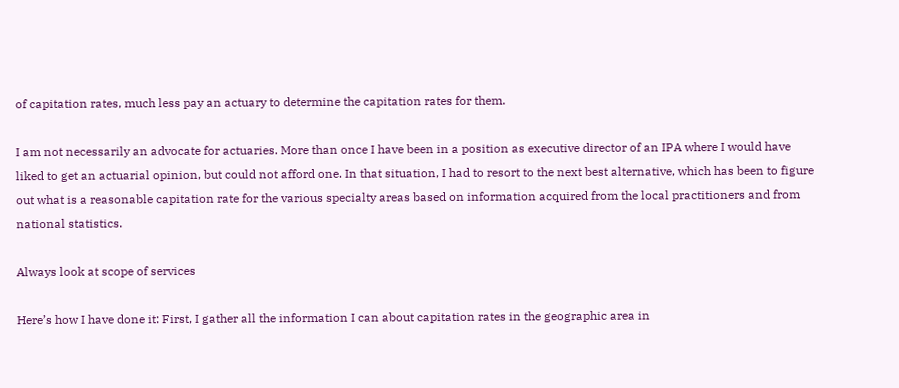of capitation rates, much less pay an actuary to determine the capitation rates for them.

I am not necessarily an advocate for actuaries. More than once I have been in a position as executive director of an IPA where I would have liked to get an actuarial opinion, but could not afford one. In that situation, I had to resort to the next best alternative, which has been to figure out what is a reasonable capitation rate for the various specialty areas based on information acquired from the local practitioners and from national statistics.

Always look at scope of services

Here’s how I have done it: First, I gather all the information I can about capitation rates in the geographic area in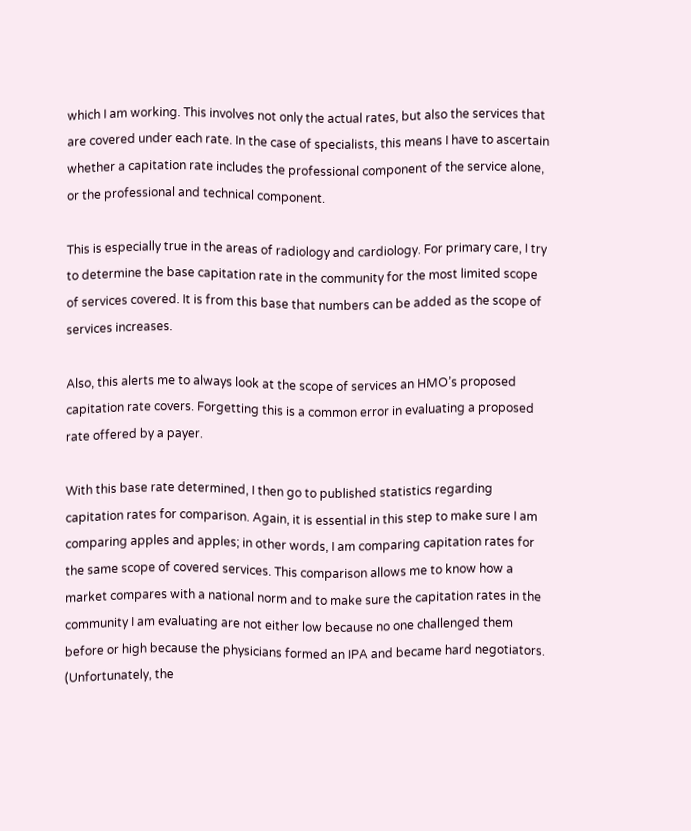which I am working. This involves not only the actual rates, but also the services that are covered under each rate. In the case of specialists, this means I have to ascertain whether a capitation rate includes the professional component of the service alone, or the professional and technical component.

This is especially true in the areas of radiology and cardiology. For primary care, I try to determine the base capitation rate in the community for the most limited scope of services covered. It is from this base that numbers can be added as the scope of services increases.

Also, this alerts me to always look at the scope of services an HMO’s proposed capitation rate covers. Forgetting this is a common error in evaluating a proposed rate offered by a payer.

With this base rate determined, I then go to published statistics regarding capitation rates for comparison. Again, it is essential in this step to make sure I am comparing apples and apples; in other words, I am comparing capitation rates for the same scope of covered services. This comparison allows me to know how a market compares with a national norm and to make sure the capitation rates in the community I am evaluating are not either low because no one challenged them before or high because the physicians formed an IPA and became hard negotiators. (Unfortunately, the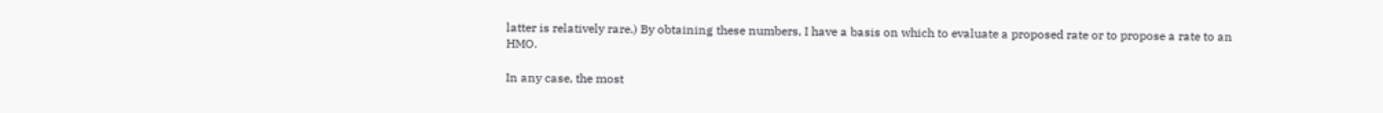latter is relatively rare.) By obtaining these numbers, I have a basis on which to evaluate a proposed rate or to propose a rate to an HMO.

In any case, the most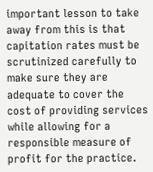important lesson to take away from this is that capitation rates must be scrutinized carefully to make sure they are adequate to cover the cost of providing services while allowing for a responsible measure of profit for the practice.